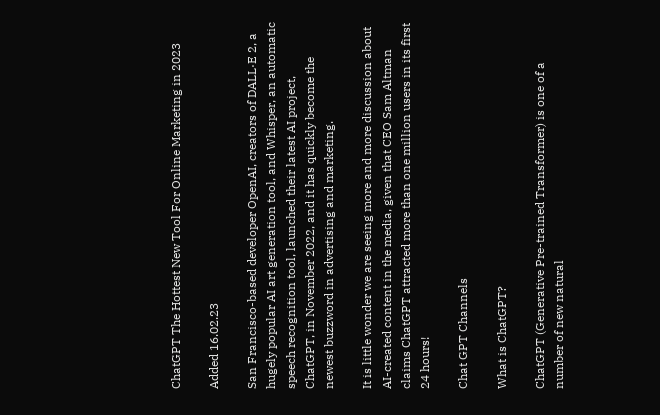ChatGPT The Hottest New Tool For Online Marketing in 2023

Added 16.02.23

San Francisco-based developer OpenAI, creators of DALL·E 2, a hugely popular AI art generation tool, and Whisper, an automatic speech recognition tool, launched their latest AI project, ChatGPT, in November 2022, and it has quickly become the newest buzzword in advertising and marketing.

It is little wonder we are seeing more and more discussion about AI-created content in the media, given that CEO Sam Altman claims ChatGPT attracted more than one million users in its first 24 hours!

Chat GPT Channels

What is ChatGPT?

ChatGPT (Generative Pre-trained Transformer) is one of a number of new natural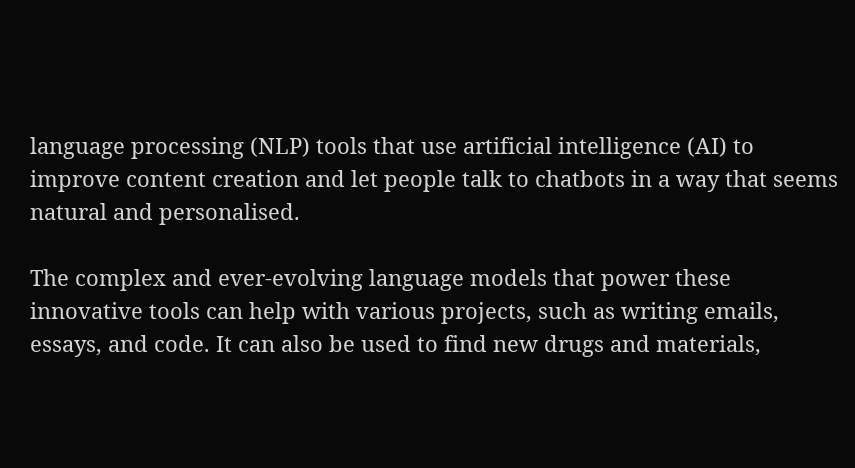language processing (NLP) tools that use artificial intelligence (AI) to improve content creation and let people talk to chatbots in a way that seems natural and personalised.

The complex and ever-evolving language models that power these innovative tools can help with various projects, such as writing emails, essays, and code. It can also be used to find new drugs and materials,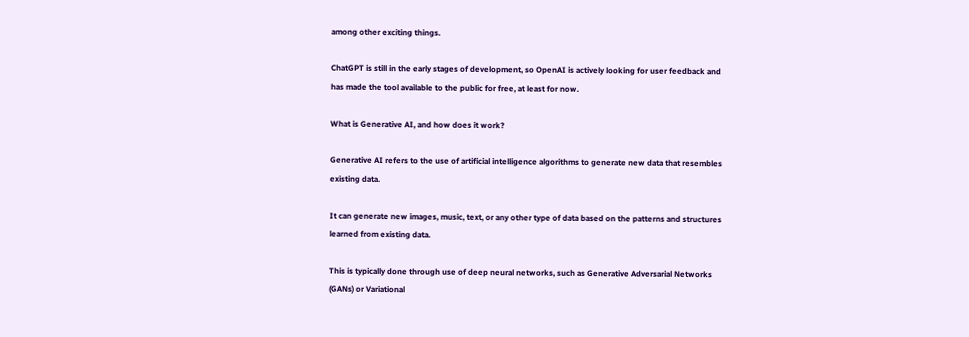among other exciting things.

ChatGPT is still in the early stages of development, so OpenAI is actively looking for user feedback and has made the tool available to the public for free, at least for now.

What is Generative AI, and how does it work?

Generative AI refers to the use of artificial intelligence algorithms to generate new data that resembles existing data.

It can generate new images, music, text, or any other type of data based on the patterns and structures learned from existing data.

This is typically done through use of deep neural networks, such as Generative Adversarial Networks (GANs) or Variational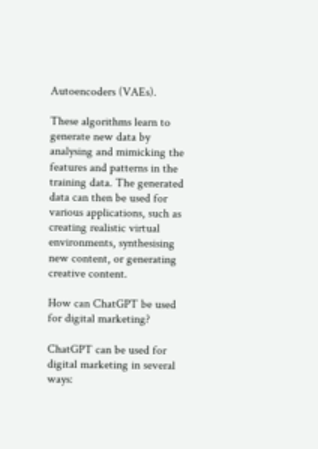Autoencoders (VAEs).

These algorithms learn to generate new data by analysing and mimicking the features and patterns in the training data. The generated data can then be used for various applications, such as creating realistic virtual environments, synthesising new content, or generating creative content.

How can ChatGPT be used for digital marketing?

ChatGPT can be used for digital marketing in several ways: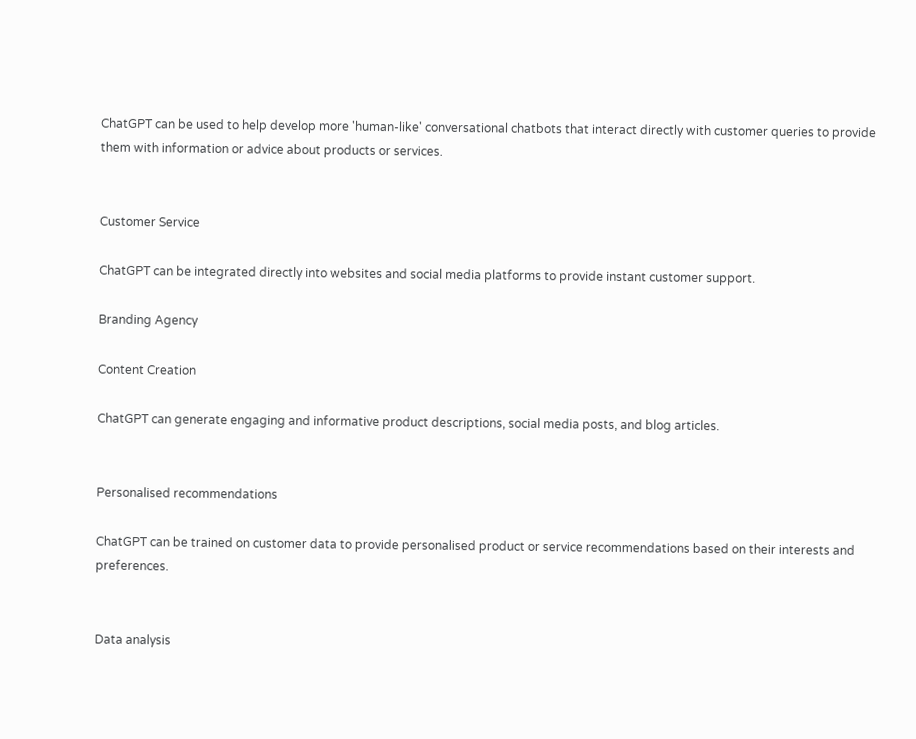ChatGPT can be used to help develop more 'human-like' conversational chatbots that interact directly with customer queries to provide them with information or advice about products or services.


Customer Service

ChatGPT can be integrated directly into websites and social media platforms to provide instant customer support.

Branding Agency

Content Creation

ChatGPT can generate engaging and informative product descriptions, social media posts, and blog articles.


Personalised recommendations

ChatGPT can be trained on customer data to provide personalised product or service recommendations based on their interests and preferences.


Data analysis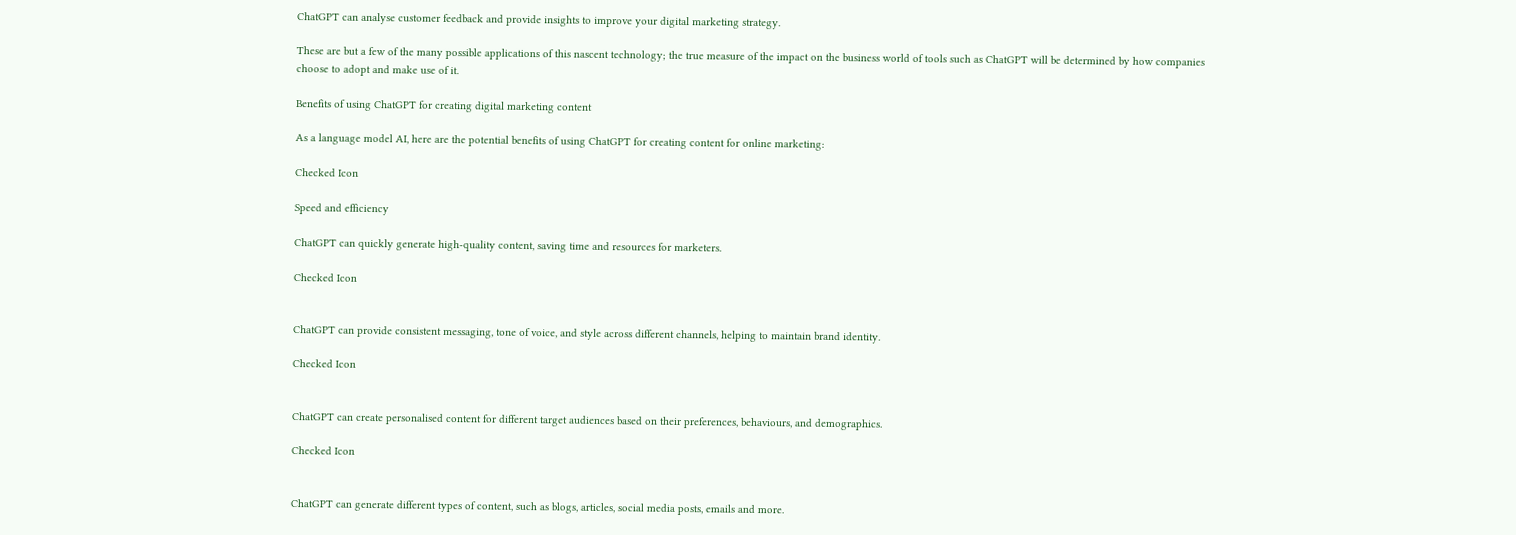ChatGPT can analyse customer feedback and provide insights to improve your digital marketing strategy.

These are but a few of the many possible applications of this nascent technology; the true measure of the impact on the business world of tools such as ChatGPT will be determined by how companies choose to adopt and make use of it.

Benefits of using ChatGPT for creating digital marketing content

As a language model AI, here are the potential benefits of using ChatGPT for creating content for online marketing:

Checked Icon

Speed and efficiency

ChatGPT can quickly generate high-quality content, saving time and resources for marketers.

Checked Icon


ChatGPT can provide consistent messaging, tone of voice, and style across different channels, helping to maintain brand identity.

Checked Icon


ChatGPT can create personalised content for different target audiences based on their preferences, behaviours, and demographics.

Checked Icon


ChatGPT can generate different types of content, such as blogs, articles, social media posts, emails and more.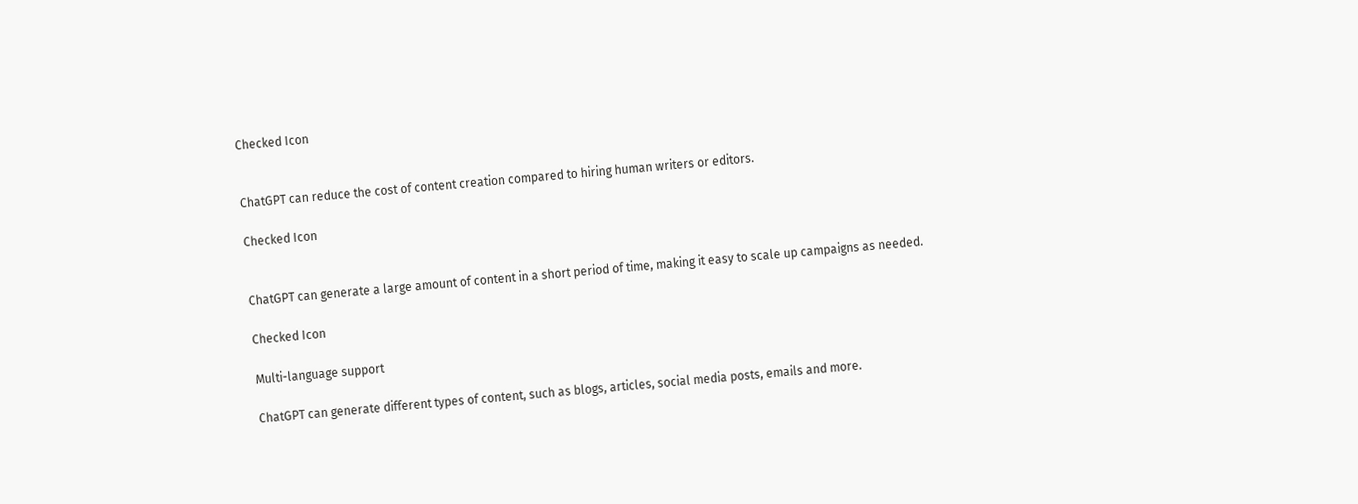Checked Icon


ChatGPT can reduce the cost of content creation compared to hiring human writers or editors.

Checked Icon


ChatGPT can generate a large amount of content in a short period of time, making it easy to scale up campaigns as needed.

Checked Icon

Multi-language support

ChatGPT can generate different types of content, such as blogs, articles, social media posts, emails and more.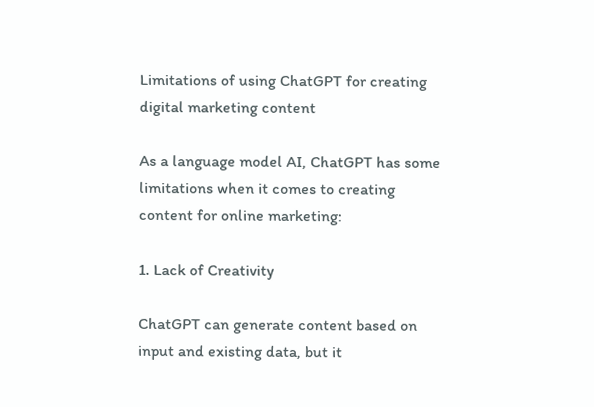Limitations of using ChatGPT for creating digital marketing content

As a language model AI, ChatGPT has some limitations when it comes to creating content for online marketing:

1. Lack of Creativity

ChatGPT can generate content based on input and existing data, but it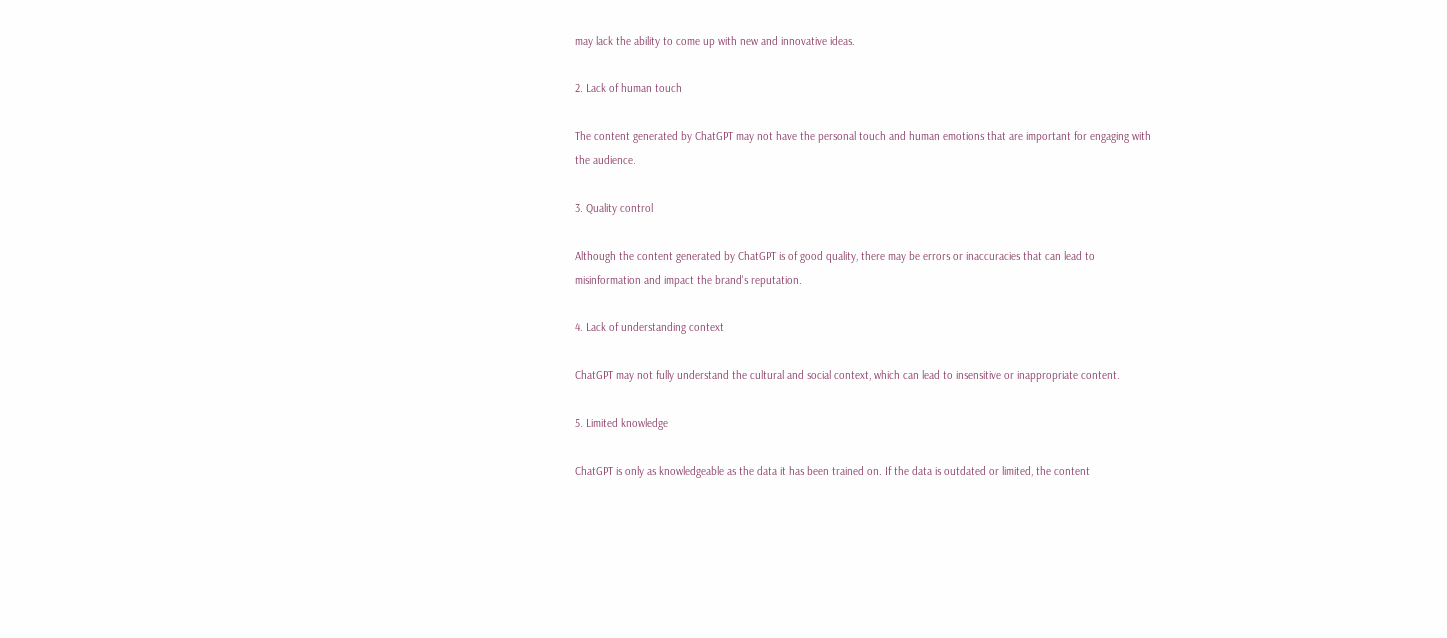may lack the ability to come up with new and innovative ideas.

2. Lack of human touch

The content generated by ChatGPT may not have the personal touch and human emotions that are important for engaging with the audience.

3. Quality control

Although the content generated by ChatGPT is of good quality, there may be errors or inaccuracies that can lead to misinformation and impact the brand's reputation.

4. Lack of understanding context

ChatGPT may not fully understand the cultural and social context, which can lead to insensitive or inappropriate content.

5. Limited knowledge

ChatGPT is only as knowledgeable as the data it has been trained on. If the data is outdated or limited, the content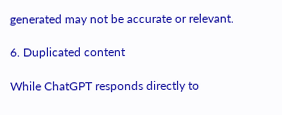generated may not be accurate or relevant.

6. Duplicated content

While ChatGPT responds directly to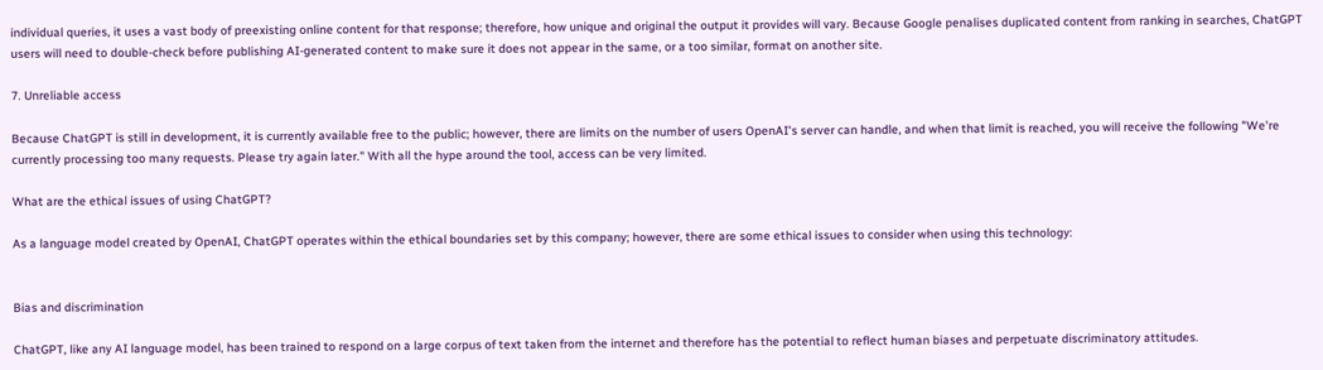individual queries, it uses a vast body of preexisting online content for that response; therefore, how unique and original the output it provides will vary. Because Google penalises duplicated content from ranking in searches, ChatGPT users will need to double-check before publishing AI-generated content to make sure it does not appear in the same, or a too similar, format on another site.

7. Unreliable access

Because ChatGPT is still in development, it is currently available free to the public; however, there are limits on the number of users OpenAI's server can handle, and when that limit is reached, you will receive the following "We're currently processing too many requests. Please try again later." With all the hype around the tool, access can be very limited.

What are the ethical issues of using ChatGPT?

As a language model created by OpenAI, ChatGPT operates within the ethical boundaries set by this company; however, there are some ethical issues to consider when using this technology:


Bias and discrimination

ChatGPT, like any AI language model, has been trained to respond on a large corpus of text taken from the internet and therefore has the potential to reflect human biases and perpetuate discriminatory attitudes.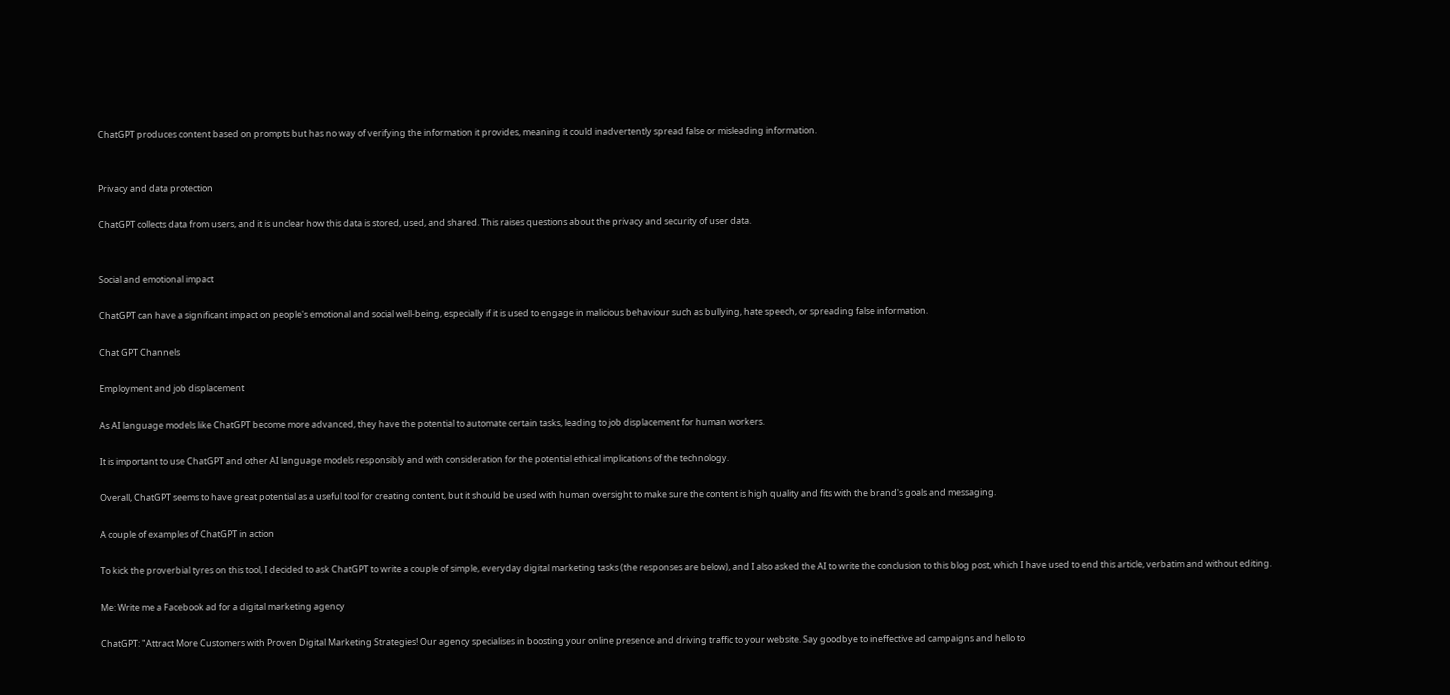ChatGPT produces content based on prompts but has no way of verifying the information it provides, meaning it could inadvertently spread false or misleading information.


Privacy and data protection

ChatGPT collects data from users, and it is unclear how this data is stored, used, and shared. This raises questions about the privacy and security of user data.


Social and emotional impact

ChatGPT can have a significant impact on people's emotional and social well-being, especially if it is used to engage in malicious behaviour such as bullying, hate speech, or spreading false information.

Chat GPT Channels

Employment and job displacement

As AI language models like ChatGPT become more advanced, they have the potential to automate certain tasks, leading to job displacement for human workers.

It is important to use ChatGPT and other AI language models responsibly and with consideration for the potential ethical implications of the technology.

Overall, ChatGPT seems to have great potential as a useful tool for creating content, but it should be used with human oversight to make sure the content is high quality and fits with the brand's goals and messaging.

A couple of examples of ChatGPT in action

To kick the proverbial tyres on this tool, I decided to ask ChatGPT to write a couple of simple, everyday digital marketing tasks (the responses are below), and I also asked the AI to write the conclusion to this blog post, which I have used to end this article, verbatim and without editing.

Me: Write me a Facebook ad for a digital marketing agency

ChatGPT: "Attract More Customers with Proven Digital Marketing Strategies! Our agency specialises in boosting your online presence and driving traffic to your website. Say goodbye to ineffective ad campaigns and hello to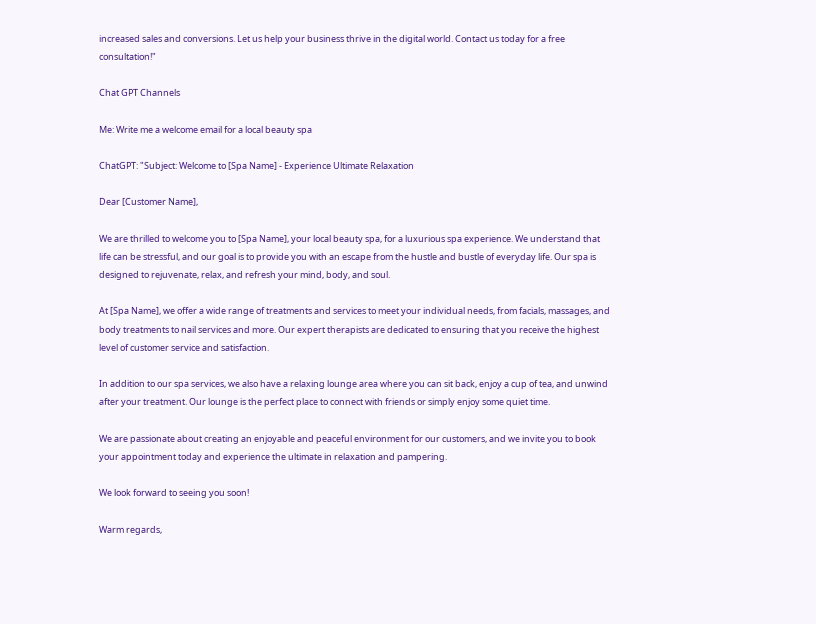increased sales and conversions. Let us help your business thrive in the digital world. Contact us today for a free consultation!"

Chat GPT Channels

Me: Write me a welcome email for a local beauty spa

ChatGPT: "Subject: Welcome to [Spa Name] - Experience Ultimate Relaxation

Dear [Customer Name],

We are thrilled to welcome you to [Spa Name], your local beauty spa, for a luxurious spa experience. We understand that life can be stressful, and our goal is to provide you with an escape from the hustle and bustle of everyday life. Our spa is designed to rejuvenate, relax, and refresh your mind, body, and soul.

At [Spa Name], we offer a wide range of treatments and services to meet your individual needs, from facials, massages, and body treatments to nail services and more. Our expert therapists are dedicated to ensuring that you receive the highest level of customer service and satisfaction.

In addition to our spa services, we also have a relaxing lounge area where you can sit back, enjoy a cup of tea, and unwind after your treatment. Our lounge is the perfect place to connect with friends or simply enjoy some quiet time.

We are passionate about creating an enjoyable and peaceful environment for our customers, and we invite you to book your appointment today and experience the ultimate in relaxation and pampering.

We look forward to seeing you soon!

Warm regards,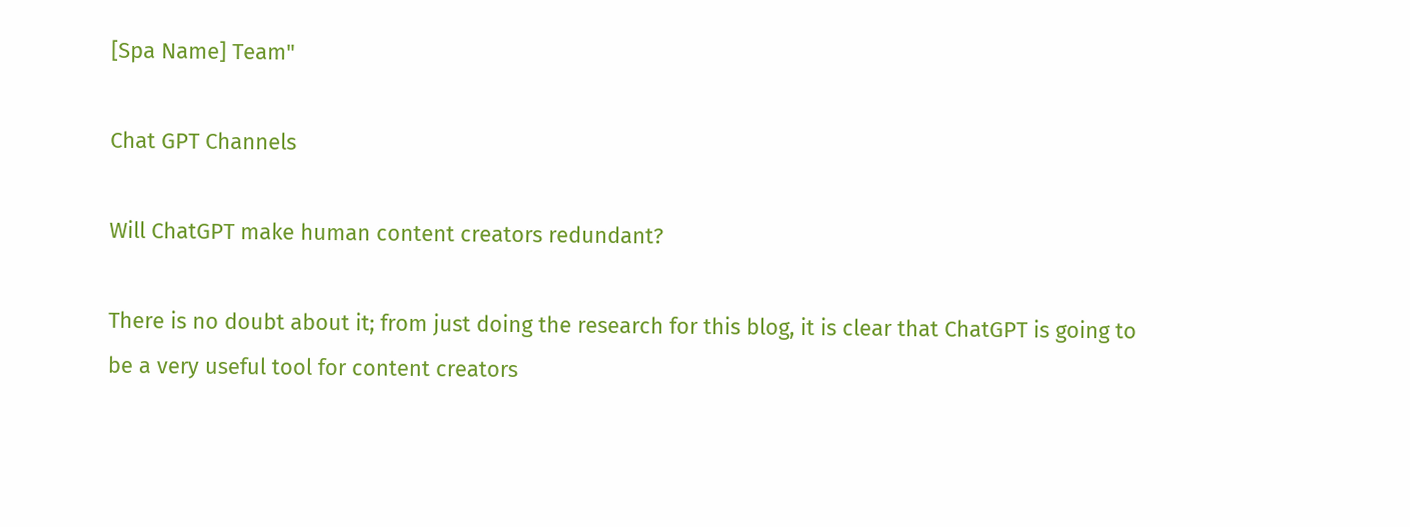[Spa Name] Team"

Chat GPT Channels

Will ChatGPT make human content creators redundant?

There is no doubt about it; from just doing the research for this blog, it is clear that ChatGPT is going to be a very useful tool for content creators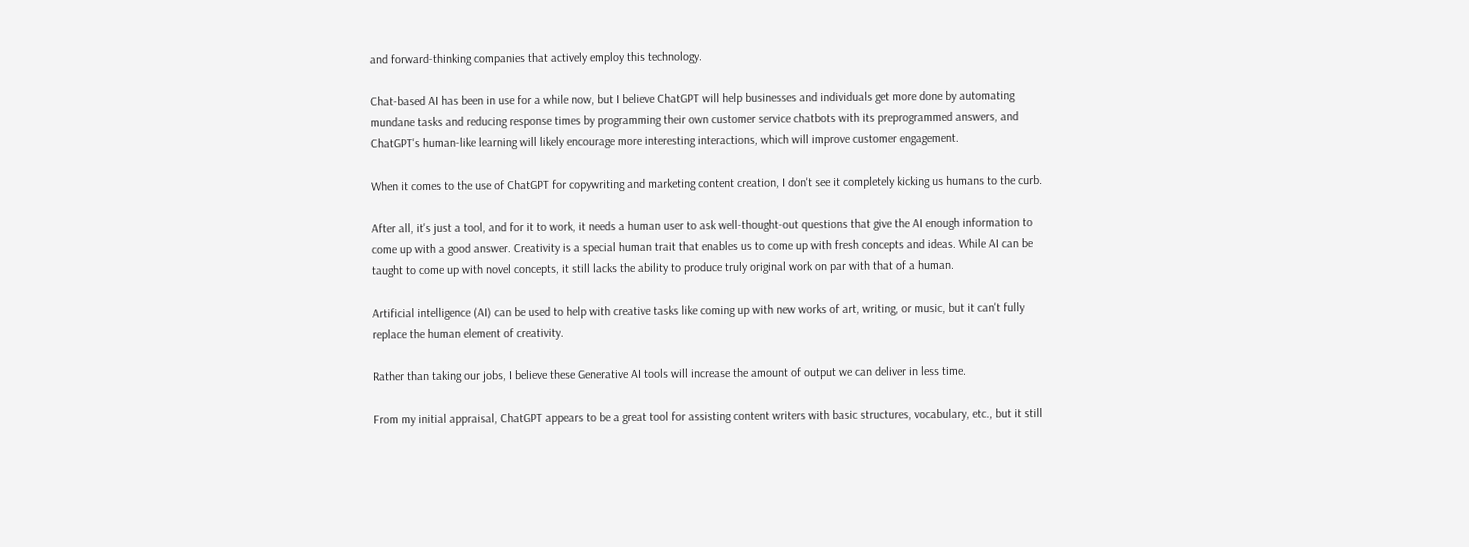and forward-thinking companies that actively employ this technology.

Chat-based AI has been in use for a while now, but I believe ChatGPT will help businesses and individuals get more done by automating mundane tasks and reducing response times by programming their own customer service chatbots with its preprogrammed answers, and ChatGPT's human-like learning will likely encourage more interesting interactions, which will improve customer engagement.

When it comes to the use of ChatGPT for copywriting and marketing content creation, I don't see it completely kicking us humans to the curb.

After all, it's just a tool, and for it to work, it needs a human user to ask well-thought-out questions that give the AI enough information to come up with a good answer. Creativity is a special human trait that enables us to come up with fresh concepts and ideas. While AI can be taught to come up with novel concepts, it still lacks the ability to produce truly original work on par with that of a human.

Artificial intelligence (AI) can be used to help with creative tasks like coming up with new works of art, writing, or music, but it can't fully replace the human element of creativity.

Rather than taking our jobs, I believe these Generative AI tools will increase the amount of output we can deliver in less time.

From my initial appraisal, ChatGPT appears to be a great tool for assisting content writers with basic structures, vocabulary, etc., but it still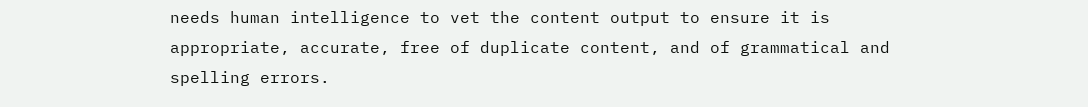needs human intelligence to vet the content output to ensure it is appropriate, accurate, free of duplicate content, and of grammatical and spelling errors.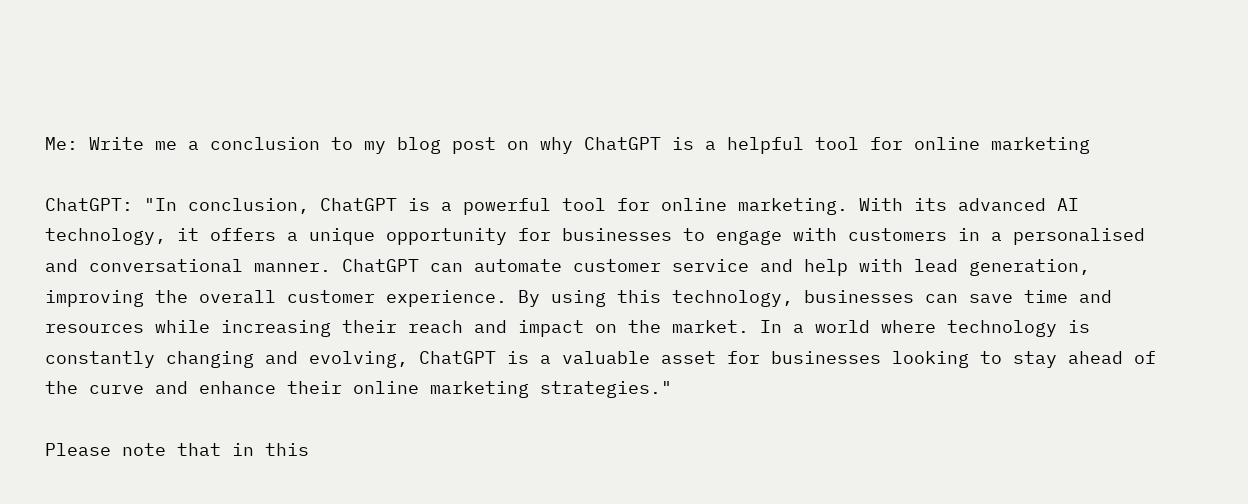Me: Write me a conclusion to my blog post on why ChatGPT is a helpful tool for online marketing

ChatGPT: "In conclusion, ChatGPT is a powerful tool for online marketing. With its advanced AI technology, it offers a unique opportunity for businesses to engage with customers in a personalised and conversational manner. ChatGPT can automate customer service and help with lead generation, improving the overall customer experience. By using this technology, businesses can save time and resources while increasing their reach and impact on the market. In a world where technology is constantly changing and evolving, ChatGPT is a valuable asset for businesses looking to stay ahead of the curve and enhance their online marketing strategies."

Please note that in this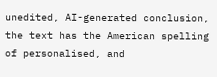unedited, AI-generated conclusion, the text has the American spelling of personalised, and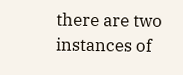there are two instances of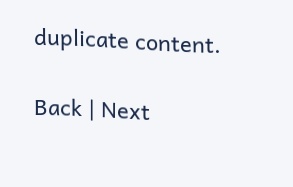duplicate content.

Back | Next